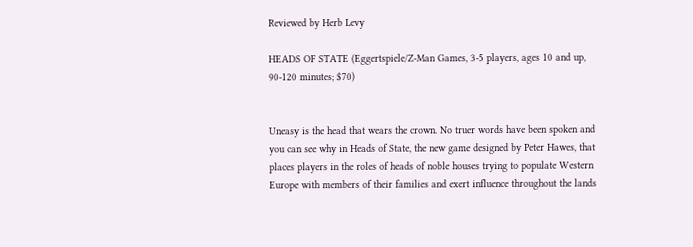Reviewed by Herb Levy

HEADS OF STATE (Eggertspiele/Z-Man Games, 3-5 players, ages 10 and up, 90-120 minutes; $70)


Uneasy is the head that wears the crown. No truer words have been spoken and you can see why in Heads of State, the new game designed by Peter Hawes, that places players in the roles of heads of noble houses trying to populate Western Europe with members of their families and exert influence throughout the lands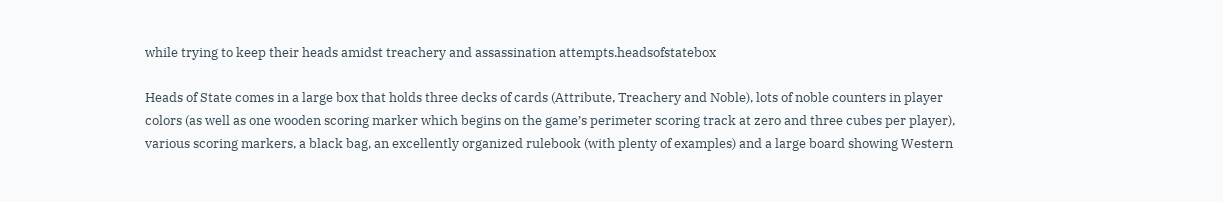while trying to keep their heads amidst treachery and assassination attempts.headsofstatebox

Heads of State comes in a large box that holds three decks of cards (Attribute, Treachery and Noble), lots of noble counters in player colors (as well as one wooden scoring marker which begins on the game’s perimeter scoring track at zero and three cubes per player), various scoring markers, a black bag, an excellently organized rulebook (with plenty of examples) and a large board showing Western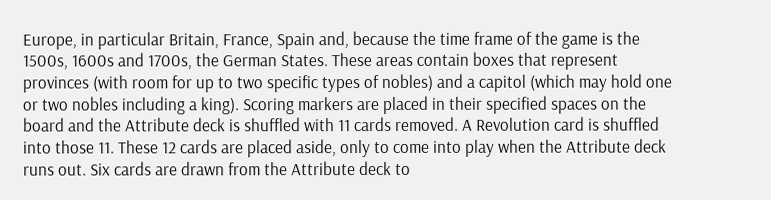Europe, in particular Britain, France, Spain and, because the time frame of the game is the 1500s, 1600s and 1700s, the German States. These areas contain boxes that represent provinces (with room for up to two specific types of nobles) and a capitol (which may hold one or two nobles including a king). Scoring markers are placed in their specified spaces on the board and the Attribute deck is shuffled with 11 cards removed. A Revolution card is shuffled into those 11. These 12 cards are placed aside, only to come into play when the Attribute deck runs out. Six cards are drawn from the Attribute deck to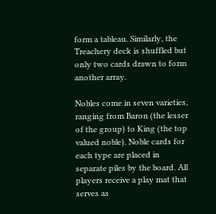form a tableau. Similarly, the Treachery deck is shuffled but only two cards drawn to form another array.

Nobles come in seven varieties, ranging from Baron (the lesser of the group) to King (the top valued noble). Noble cards for each type are placed in separate piles by the board. All players receive a play mat that serves as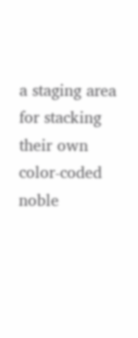a staging area for stacking their own color-coded noble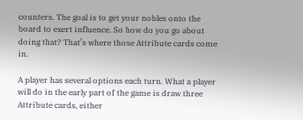counters. The goal is to get your nobles onto the board to exert influence. So how do you go about doing that? That’s where those Attribute cards come in.

A player has several options each turn. What a player will do in the early part of the game is draw three Attribute cards, either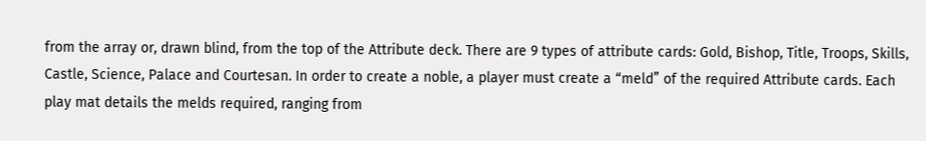from the array or, drawn blind, from the top of the Attribute deck. There are 9 types of attribute cards: Gold, Bishop, Title, Troops, Skills, Castle, Science, Palace and Courtesan. In order to create a noble, a player must create a “meld” of the required Attribute cards. Each play mat details the melds required, ranging from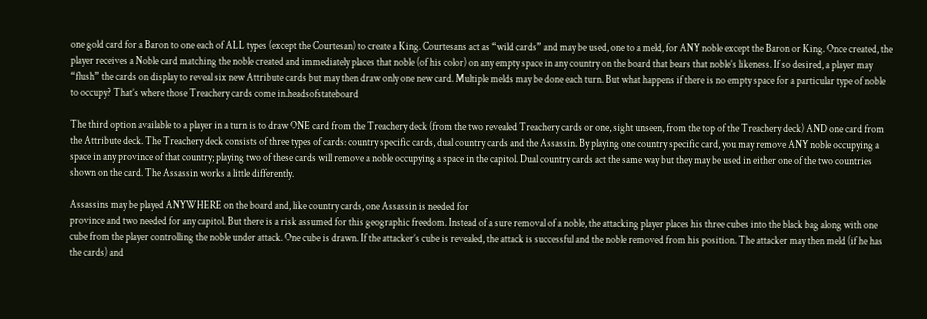one gold card for a Baron to one each of ALL types (except the Courtesan) to create a King. Courtesans act as “wild cards” and may be used, one to a meld, for ANY noble except the Baron or King. Once created, the player receives a Noble card matching the noble created and immediately places that noble (of his color) on any empty space in any country on the board that bears that noble’s likeness. If so desired, a player may “flush” the cards on display to reveal six new Attribute cards but may then draw only one new card. Multiple melds may be done each turn. But what happens if there is no empty space for a particular type of noble to occupy? That’s where those Treachery cards come in.headsofstateboard

The third option available to a player in a turn is to draw ONE card from the Treachery deck (from the two revealed Treachery cards or one, sight unseen, from the top of the Treachery deck) AND one card from the Attribute deck. The Treachery deck consists of three types of cards: country specific cards, dual country cards and the Assassin. By playing one country specific card, you may remove ANY noble occupying a space in any province of that country; playing two of these cards will remove a noble occupying a space in the capitol. Dual country cards act the same way but they may be used in either one of the two countries shown on the card. The Assassin works a little differently.

Assassins may be played ANYWHERE on the board and, like country cards, one Assassin is needed for
province and two needed for any capitol. But there is a risk assumed for this geographic freedom. Instead of a sure removal of a noble, the attacking player places his three cubes into the black bag along with one cube from the player controlling the noble under attack. One cube is drawn. If the attacker’s cube is revealed, the attack is successful and the noble removed from his position. The attacker may then meld (if he has the cards) and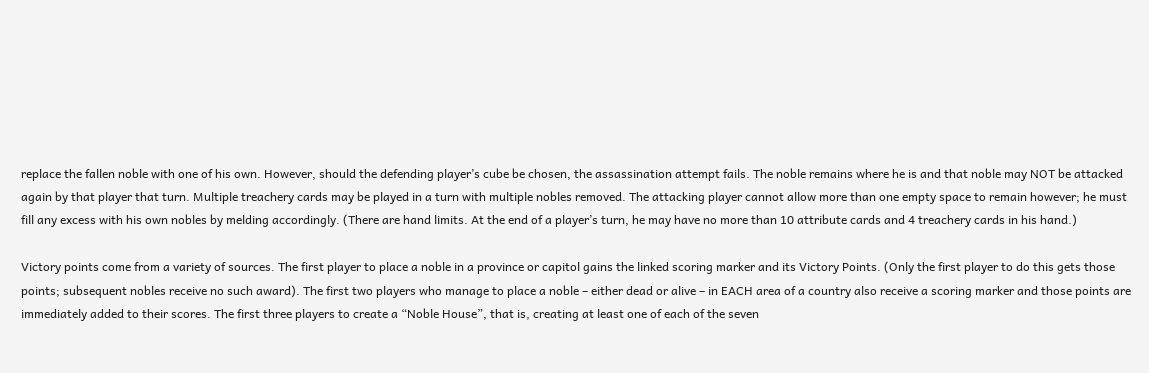replace the fallen noble with one of his own. However, should the defending player’s cube be chosen, the assassination attempt fails. The noble remains where he is and that noble may NOT be attacked again by that player that turn. Multiple treachery cards may be played in a turn with multiple nobles removed. The attacking player cannot allow more than one empty space to remain however; he must fill any excess with his own nobles by melding accordingly. (There are hand limits. At the end of a player’s turn, he may have no more than 10 attribute cards and 4 treachery cards in his hand.)

Victory points come from a variety of sources. The first player to place a noble in a province or capitol gains the linked scoring marker and its Victory Points. (Only the first player to do this gets those points; subsequent nobles receive no such award). The first two players who manage to place a noble – either dead or alive – in EACH area of a country also receive a scoring marker and those points are immediately added to their scores. The first three players to create a “Noble House”, that is, creating at least one of each of the seven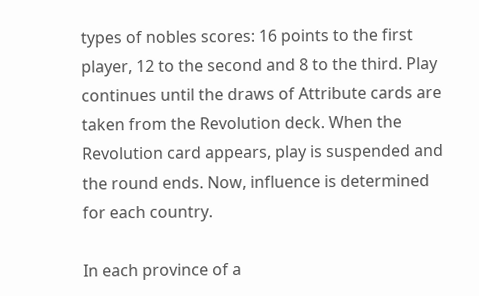types of nobles scores: 16 points to the first player, 12 to the second and 8 to the third. Play continues until the draws of Attribute cards are taken from the Revolution deck. When the Revolution card appears, play is suspended and the round ends. Now, influence is determined for each country.

In each province of a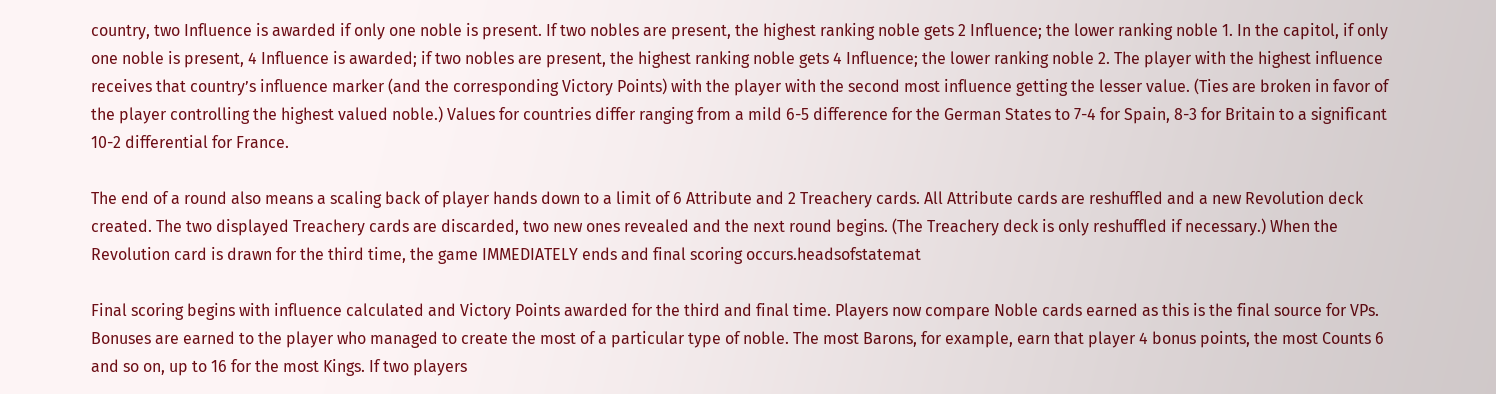country, two Influence is awarded if only one noble is present. If two nobles are present, the highest ranking noble gets 2 Influence; the lower ranking noble 1. In the capitol, if only one noble is present, 4 Influence is awarded; if two nobles are present, the highest ranking noble gets 4 Influence; the lower ranking noble 2. The player with the highest influence receives that country’s influence marker (and the corresponding Victory Points) with the player with the second most influence getting the lesser value. (Ties are broken in favor of the player controlling the highest valued noble.) Values for countries differ ranging from a mild 6-5 difference for the German States to 7-4 for Spain, 8-3 for Britain to a significant 10-2 differential for France.

The end of a round also means a scaling back of player hands down to a limit of 6 Attribute and 2 Treachery cards. All Attribute cards are reshuffled and a new Revolution deck created. The two displayed Treachery cards are discarded, two new ones revealed and the next round begins. (The Treachery deck is only reshuffled if necessary.) When the Revolution card is drawn for the third time, the game IMMEDIATELY ends and final scoring occurs.headsofstatemat

Final scoring begins with influence calculated and Victory Points awarded for the third and final time. Players now compare Noble cards earned as this is the final source for VPs. Bonuses are earned to the player who managed to create the most of a particular type of noble. The most Barons, for example, earn that player 4 bonus points, the most Counts 6 and so on, up to 16 for the most Kings. If two players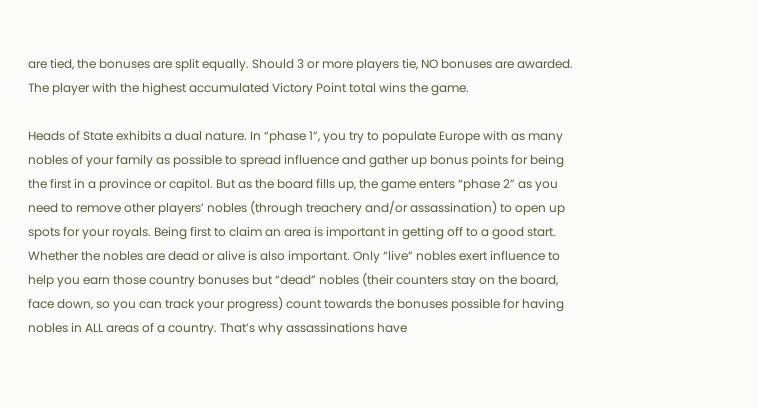are tied, the bonuses are split equally. Should 3 or more players tie, NO bonuses are awarded. The player with the highest accumulated Victory Point total wins the game.

Heads of State exhibits a dual nature. In “phase 1”, you try to populate Europe with as many nobles of your family as possible to spread influence and gather up bonus points for being the first in a province or capitol. But as the board fills up, the game enters “phase 2” as you need to remove other players’ nobles (through treachery and/or assassination) to open up spots for your royals. Being first to claim an area is important in getting off to a good start. Whether the nobles are dead or alive is also important. Only “live” nobles exert influence to help you earn those country bonuses but “dead” nobles (their counters stay on the board, face down, so you can track your progress) count towards the bonuses possible for having nobles in ALL areas of a country. That’s why assassinations have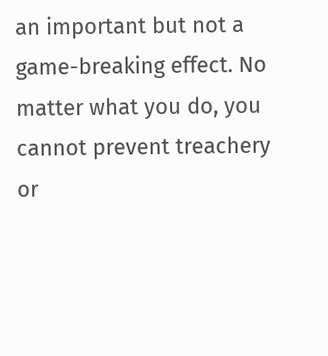an important but not a game-breaking effect. No matter what you do, you cannot prevent treachery or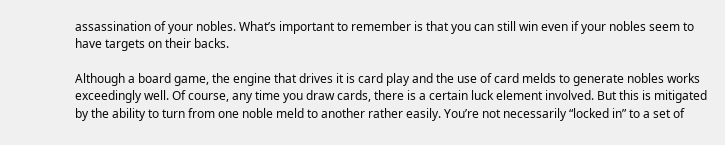assassination of your nobles. What’s important to remember is that you can still win even if your nobles seem to have targets on their backs.

Although a board game, the engine that drives it is card play and the use of card melds to generate nobles works exceedingly well. Of course, any time you draw cards, there is a certain luck element involved. But this is mitigated by the ability to turn from one noble meld to another rather easily. You’re not necessarily “locked in” to a set of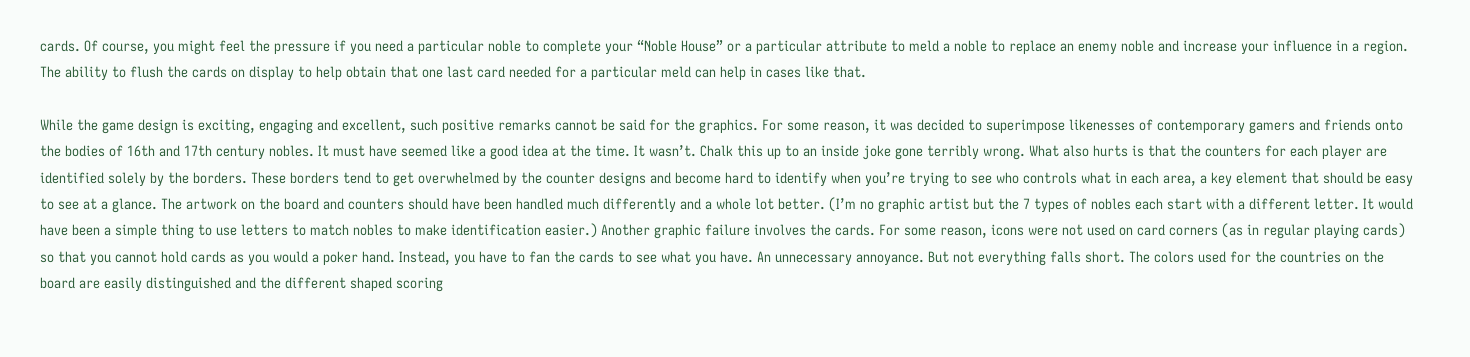cards. Of course, you might feel the pressure if you need a particular noble to complete your “Noble House” or a particular attribute to meld a noble to replace an enemy noble and increase your influence in a region. The ability to flush the cards on display to help obtain that one last card needed for a particular meld can help in cases like that.

While the game design is exciting, engaging and excellent, such positive remarks cannot be said for the graphics. For some reason, it was decided to superimpose likenesses of contemporary gamers and friends onto the bodies of 16th and 17th century nobles. It must have seemed like a good idea at the time. It wasn’t. Chalk this up to an inside joke gone terribly wrong. What also hurts is that the counters for each player are identified solely by the borders. These borders tend to get overwhelmed by the counter designs and become hard to identify when you’re trying to see who controls what in each area, a key element that should be easy to see at a glance. The artwork on the board and counters should have been handled much differently and a whole lot better. (I’m no graphic artist but the 7 types of nobles each start with a different letter. It would have been a simple thing to use letters to match nobles to make identification easier.) Another graphic failure involves the cards. For some reason, icons were not used on card corners (as in regular playing cards) so that you cannot hold cards as you would a poker hand. Instead, you have to fan the cards to see what you have. An unnecessary annoyance. But not everything falls short. The colors used for the countries on the board are easily distinguished and the different shaped scoring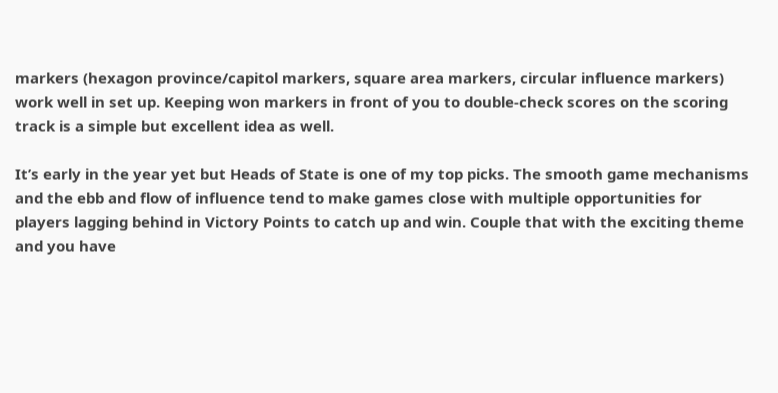markers (hexagon province/capitol markers, square area markers, circular influence markers) work well in set up. Keeping won markers in front of you to double-check scores on the scoring track is a simple but excellent idea as well.

It’s early in the year yet but Heads of State is one of my top picks. The smooth game mechanisms and the ebb and flow of influence tend to make games close with multiple opportunities for players lagging behind in Victory Points to catch up and win. Couple that with the exciting theme and you have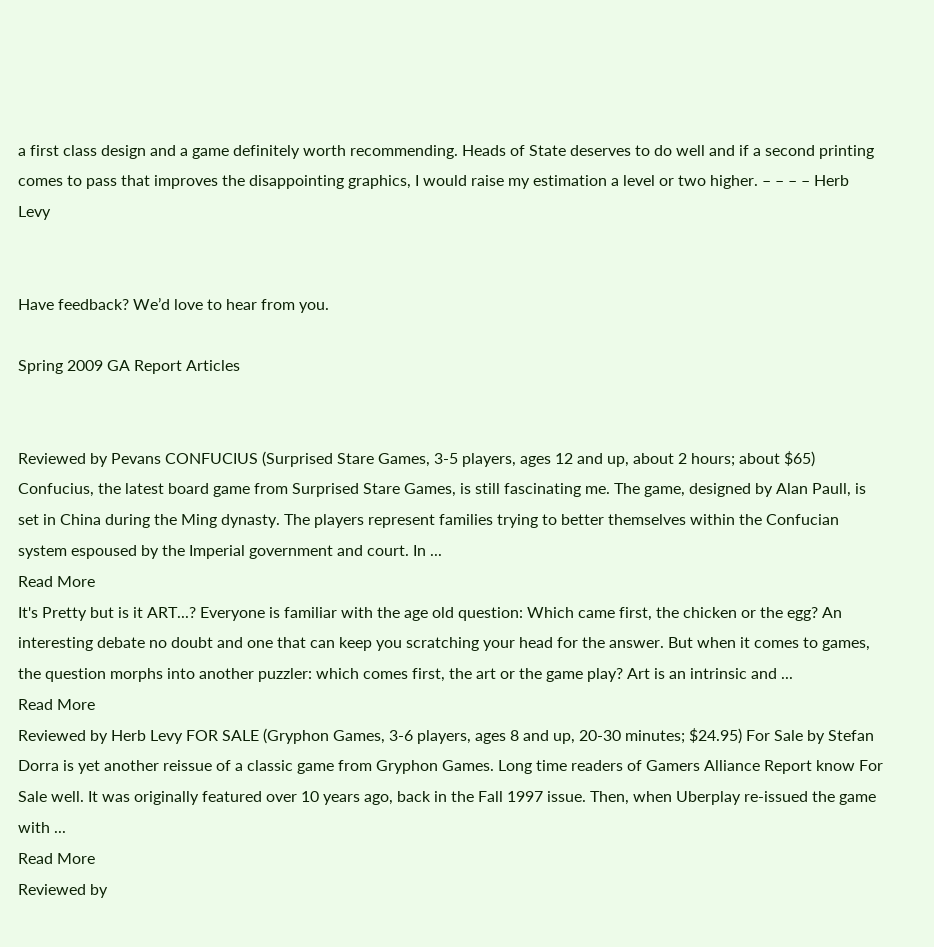a first class design and a game definitely worth recommending. Heads of State deserves to do well and if a second printing comes to pass that improves the disappointing graphics, I would raise my estimation a level or two higher. – – – – Herb Levy


Have feedback? We’d love to hear from you.

Spring 2009 GA Report Articles


Reviewed by Pevans CONFUCIUS (Surprised Stare Games, 3-5 players, ages 12 and up, about 2 hours; about $65) Confucius, the latest board game from Surprised Stare Games, is still fascinating me. The game, designed by Alan Paull, is set in China during the Ming dynasty. The players represent families trying to better themselves within the Confucian system espoused by the Imperial government and court. In ...
Read More
It's Pretty but is it ART...? Everyone is familiar with the age old question: Which came first, the chicken or the egg? An interesting debate no doubt and one that can keep you scratching your head for the answer. But when it comes to games, the question morphs into another puzzler: which comes first, the art or the game play? Art is an intrinsic and ...
Read More
Reviewed by Herb Levy FOR SALE (Gryphon Games, 3-6 players, ages 8 and up, 20-30 minutes; $24.95) For Sale by Stefan Dorra is yet another reissue of a classic game from Gryphon Games. Long time readers of Gamers Alliance Report know For Sale well. It was originally featured over 10 years ago, back in the Fall 1997 issue. Then, when Uberplay re-issued the game with ...
Read More
Reviewed by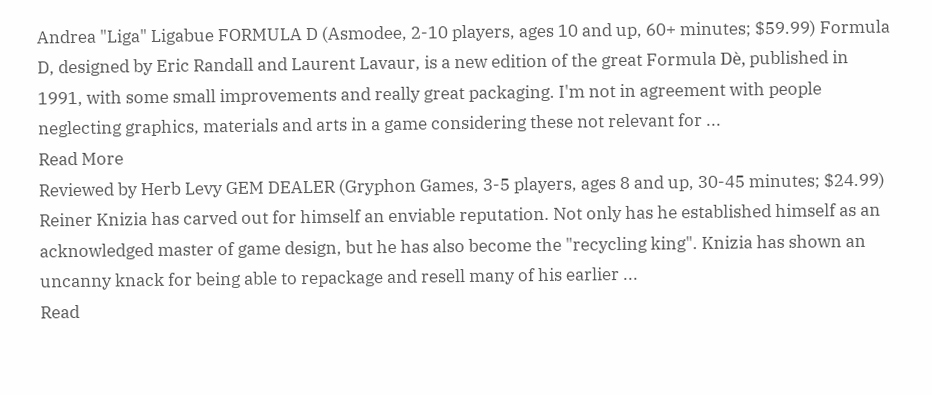Andrea "Liga" Ligabue FORMULA D (Asmodee, 2-10 players, ages 10 and up, 60+ minutes; $59.99) Formula D, designed by Eric Randall and Laurent Lavaur, is a new edition of the great Formula Dè, published in 1991, with some small improvements and really great packaging. I'm not in agreement with people neglecting graphics, materials and arts in a game considering these not relevant for ...
Read More
Reviewed by Herb Levy GEM DEALER (Gryphon Games, 3-5 players, ages 8 and up, 30-45 minutes; $24.99) Reiner Knizia has carved out for himself an enviable reputation. Not only has he established himself as an acknowledged master of game design, but he has also become the "recycling king". Knizia has shown an uncanny knack for being able to repackage and resell many of his earlier ...
Read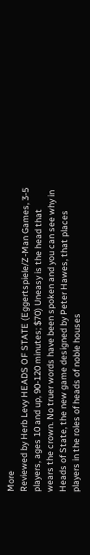More
Reviewed by Herb Levy HEADS OF STATE (Eggertspiele/Z-Man Games, 3-5 players, ages 10 and up, 90-120 minutes; $70) Uneasy is the head that wears the crown. No truer words have been spoken and you can see why in Heads of State, the new game designed by Peter Hawes, that places players in the roles of heads of noble houses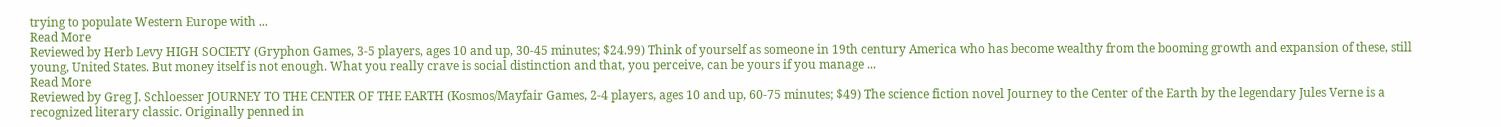trying to populate Western Europe with ...
Read More
Reviewed by Herb Levy HIGH SOCIETY (Gryphon Games, 3-5 players, ages 10 and up, 30-45 minutes; $24.99) Think of yourself as someone in 19th century America who has become wealthy from the booming growth and expansion of these, still young, United States. But money itself is not enough. What you really crave is social distinction and that, you perceive, can be yours if you manage ...
Read More
Reviewed by Greg J. Schloesser JOURNEY TO THE CENTER OF THE EARTH (Kosmos/Mayfair Games, 2-4 players, ages 10 and up, 60-75 minutes; $49) The science fiction novel Journey to the Center of the Earth by the legendary Jules Verne is a recognized literary classic. Originally penned in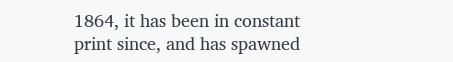1864, it has been in constant print since, and has spawned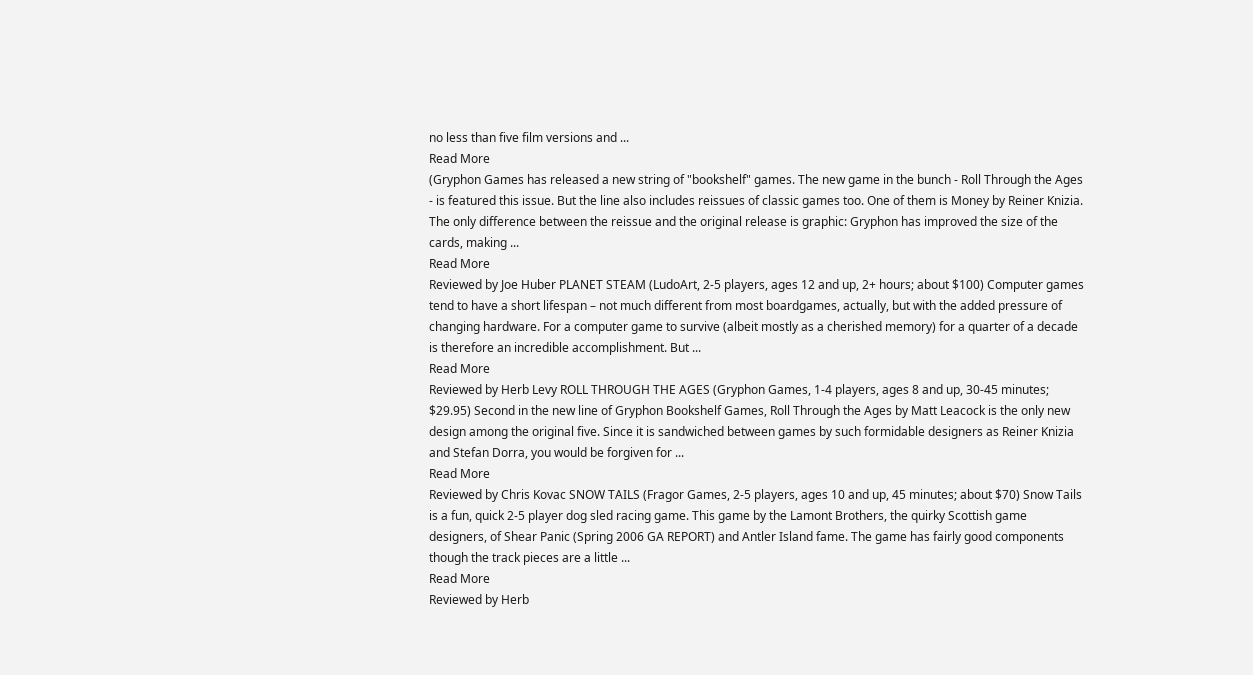no less than five film versions and ...
Read More
(Gryphon Games has released a new string of "bookshelf" games. The new game in the bunch - Roll Through the Ages - is featured this issue. But the line also includes reissues of classic games too. One of them is Money by Reiner Knizia. The only difference between the reissue and the original release is graphic: Gryphon has improved the size of the cards, making ...
Read More
Reviewed by Joe Huber PLANET STEAM (LudoArt, 2-5 players, ages 12 and up, 2+ hours; about $100) Computer games tend to have a short lifespan – not much different from most boardgames, actually, but with the added pressure of changing hardware. For a computer game to survive (albeit mostly as a cherished memory) for a quarter of a decade is therefore an incredible accomplishment. But ...
Read More
Reviewed by Herb Levy ROLL THROUGH THE AGES (Gryphon Games, 1-4 players, ages 8 and up, 30-45 minutes; $29.95) Second in the new line of Gryphon Bookshelf Games, Roll Through the Ages by Matt Leacock is the only new design among the original five. Since it is sandwiched between games by such formidable designers as Reiner Knizia and Stefan Dorra, you would be forgiven for ...
Read More
Reviewed by Chris Kovac SNOW TAILS (Fragor Games, 2-5 players, ages 10 and up, 45 minutes; about $70) Snow Tails is a fun, quick 2-5 player dog sled racing game. This game by the Lamont Brothers, the quirky Scottish game designers, of Shear Panic (Spring 2006 GA REPORT) and Antler Island fame. The game has fairly good components though the track pieces are a little ...
Read More
Reviewed by Herb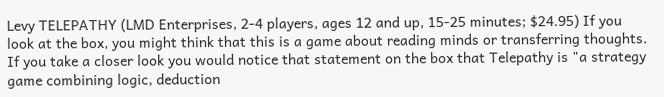Levy TELEPATHY (LMD Enterprises, 2-4 players, ages 12 and up, 15-25 minutes; $24.95) If you look at the box, you might think that this is a game about reading minds or transferring thoughts. If you take a closer look you would notice that statement on the box that Telepathy is "a strategy game combining logic, deduction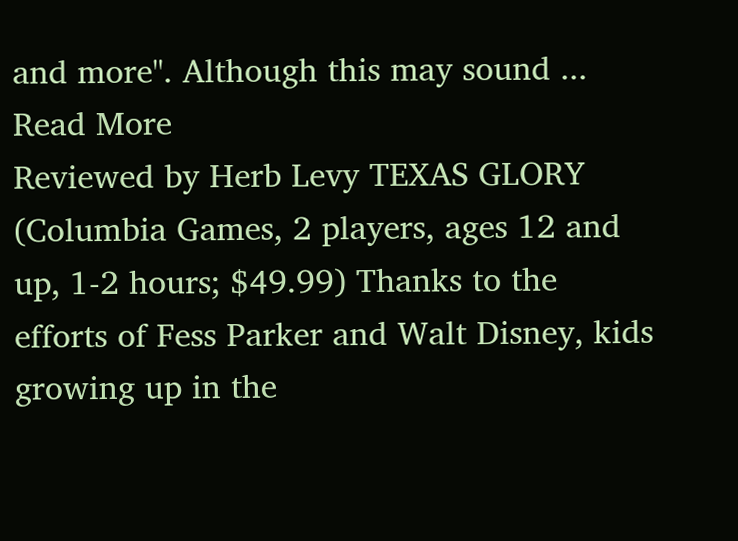and more". Although this may sound ...
Read More
Reviewed by Herb Levy TEXAS GLORY (Columbia Games, 2 players, ages 12 and up, 1-2 hours; $49.99) Thanks to the efforts of Fess Parker and Walt Disney, kids growing up in the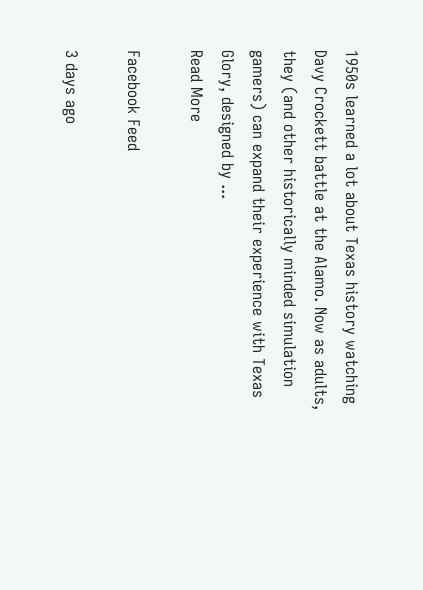1950s learned a lot about Texas history watching Davy Crockett battle at the Alamo. Now as adults, they (and other historically minded simulation gamers) can expand their experience with Texas Glory, designed by ...
Read More

Facebook Feed

3 days ago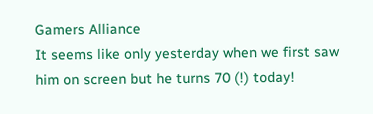Gamers Alliance
It seems like only yesterday when we first saw him on screen but he turns 70 (!) today!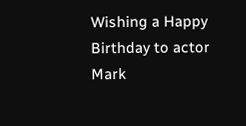Wishing a Happy Birthday to actor Mark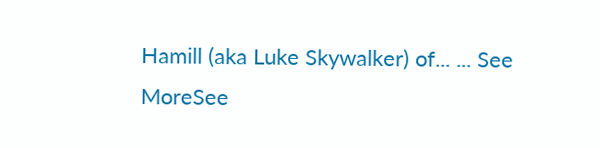Hamill (aka Luke Skywalker) of... ... See MoreSee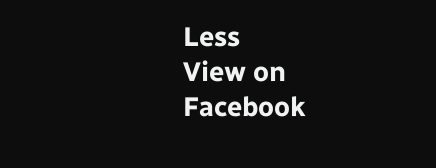Less
View on Facebook